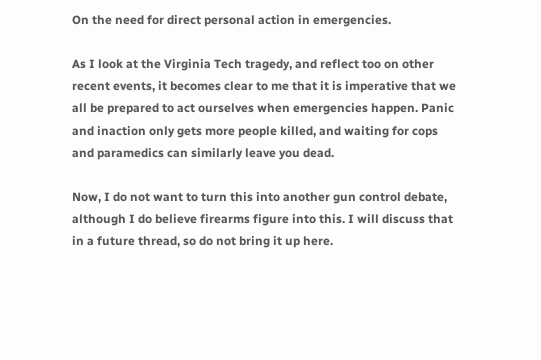On the need for direct personal action in emergencies.

As I look at the Virginia Tech tragedy, and reflect too on other recent events, it becomes clear to me that it is imperative that we all be prepared to act ourselves when emergencies happen. Panic and inaction only gets more people killed, and waiting for cops and paramedics can similarly leave you dead.

Now, I do not want to turn this into another gun control debate, although I do believe firearms figure into this. I will discuss that in a future thread, so do not bring it up here.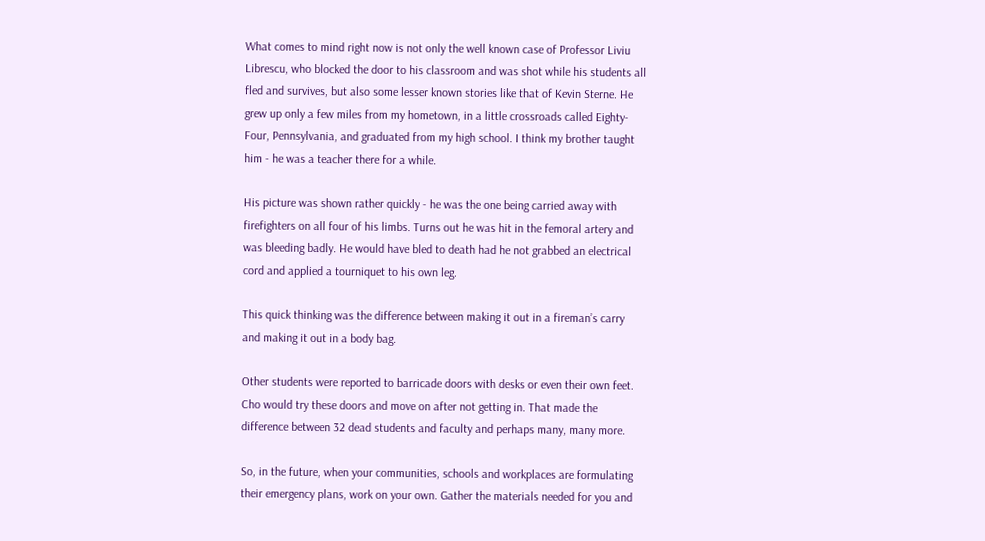What comes to mind right now is not only the well known case of Professor Liviu Librescu, who blocked the door to his classroom and was shot while his students all fled and survives, but also some lesser known stories like that of Kevin Sterne. He grew up only a few miles from my hometown, in a little crossroads called Eighty-Four, Pennsylvania, and graduated from my high school. I think my brother taught him - he was a teacher there for a while.

His picture was shown rather quickly - he was the one being carried away with firefighters on all four of his limbs. Turns out he was hit in the femoral artery and was bleeding badly. He would have bled to death had he not grabbed an electrical cord and applied a tourniquet to his own leg.

This quick thinking was the difference between making it out in a fireman’s carry and making it out in a body bag.

Other students were reported to barricade doors with desks or even their own feet. Cho would try these doors and move on after not getting in. That made the difference between 32 dead students and faculty and perhaps many, many more.

So, in the future, when your communities, schools and workplaces are formulating their emergency plans, work on your own. Gather the materials needed for you and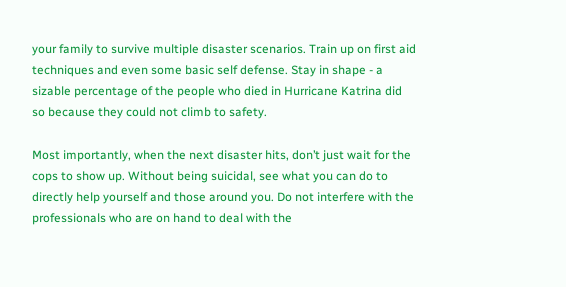your family to survive multiple disaster scenarios. Train up on first aid techniques and even some basic self defense. Stay in shape - a sizable percentage of the people who died in Hurricane Katrina did so because they could not climb to safety.

Most importantly, when the next disaster hits, don’t just wait for the cops to show up. Without being suicidal, see what you can do to directly help yourself and those around you. Do not interfere with the professionals who are on hand to deal with the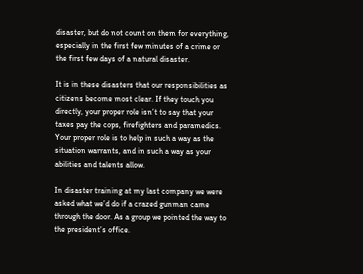disaster, but do not count on them for everything, especially in the first few minutes of a crime or the first few days of a natural disaster.

It is in these disasters that our responsibilities as citizens become most clear. If they touch you directly, your proper role isn’t to say that your taxes pay the cops, firefighters and paramedics. Your proper role is to help in such a way as the situation warrants, and in such a way as your abilities and talents allow.

In disaster training at my last company we were asked what we’d do if a crazed gunman came through the door. As a group we pointed the way to the president’s office.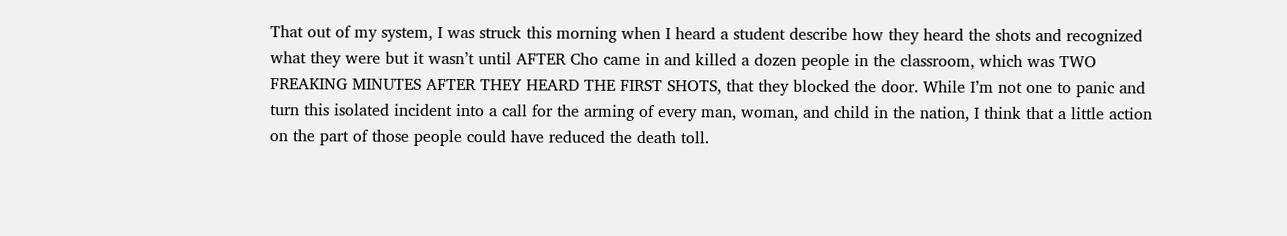That out of my system, I was struck this morning when I heard a student describe how they heard the shots and recognized what they were but it wasn’t until AFTER Cho came in and killed a dozen people in the classroom, which was TWO FREAKING MINUTES AFTER THEY HEARD THE FIRST SHOTS, that they blocked the door. While I’m not one to panic and turn this isolated incident into a call for the arming of every man, woman, and child in the nation, I think that a little action on the part of those people could have reduced the death toll.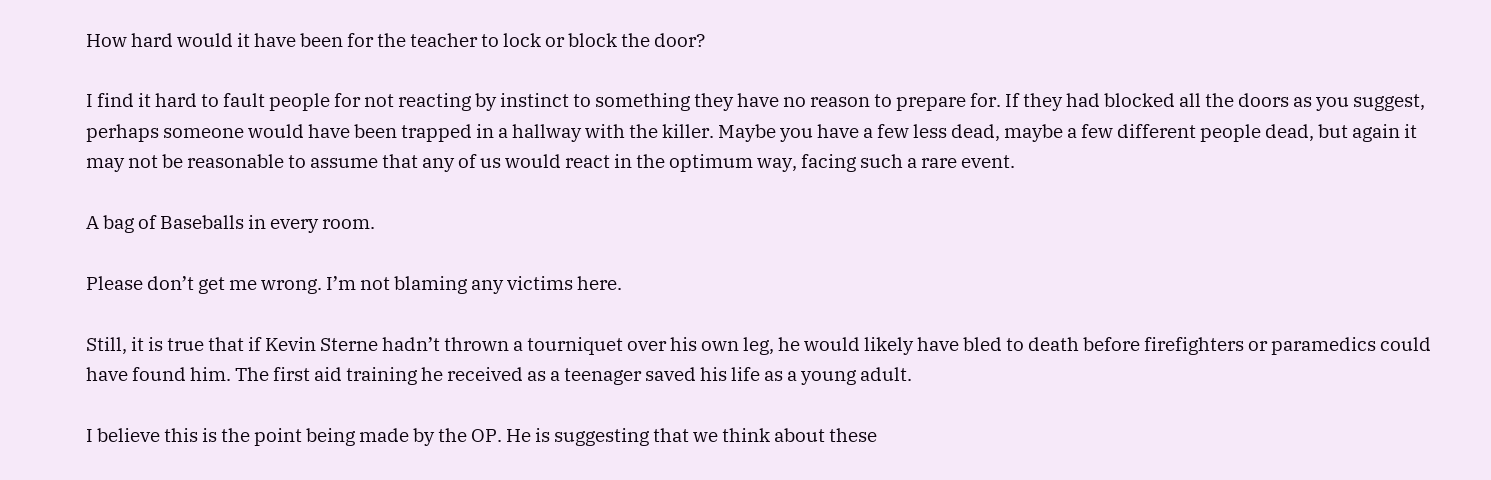How hard would it have been for the teacher to lock or block the door?

I find it hard to fault people for not reacting by instinct to something they have no reason to prepare for. If they had blocked all the doors as you suggest, perhaps someone would have been trapped in a hallway with the killer. Maybe you have a few less dead, maybe a few different people dead, but again it may not be reasonable to assume that any of us would react in the optimum way, facing such a rare event.

A bag of Baseballs in every room.

Please don’t get me wrong. I’m not blaming any victims here.

Still, it is true that if Kevin Sterne hadn’t thrown a tourniquet over his own leg, he would likely have bled to death before firefighters or paramedics could have found him. The first aid training he received as a teenager saved his life as a young adult.

I believe this is the point being made by the OP. He is suggesting that we think about these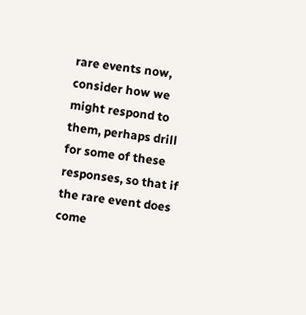rare events now, consider how we might respond to them, perhaps drill for some of these responses, so that if the rare event does come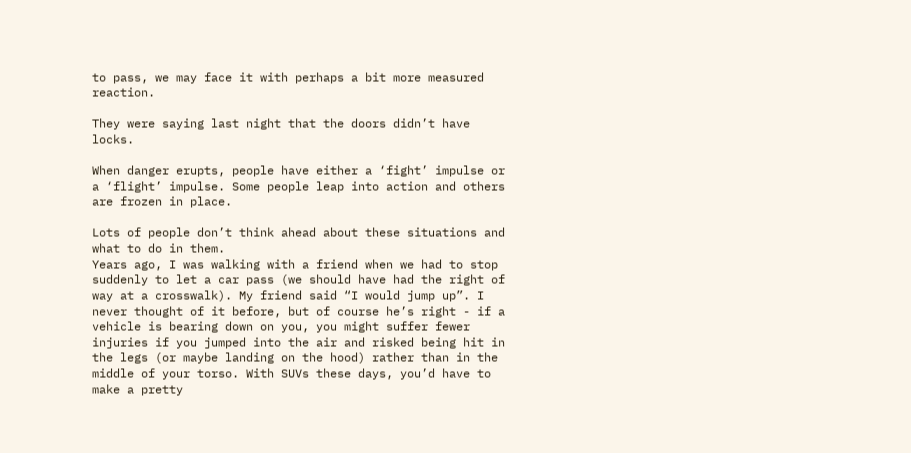to pass, we may face it with perhaps a bit more measured reaction.

They were saying last night that the doors didn’t have locks.

When danger erupts, people have either a ‘fight’ impulse or a ‘flight’ impulse. Some people leap into action and others are frozen in place.

Lots of people don’t think ahead about these situations and what to do in them.
Years ago, I was walking with a friend when we had to stop suddenly to let a car pass (we should have had the right of way at a crosswalk). My friend said “I would jump up”. I never thought of it before, but of course he’s right - if a vehicle is bearing down on you, you might suffer fewer injuries if you jumped into the air and risked being hit in the legs (or maybe landing on the hood) rather than in the middle of your torso. With SUVs these days, you’d have to make a pretty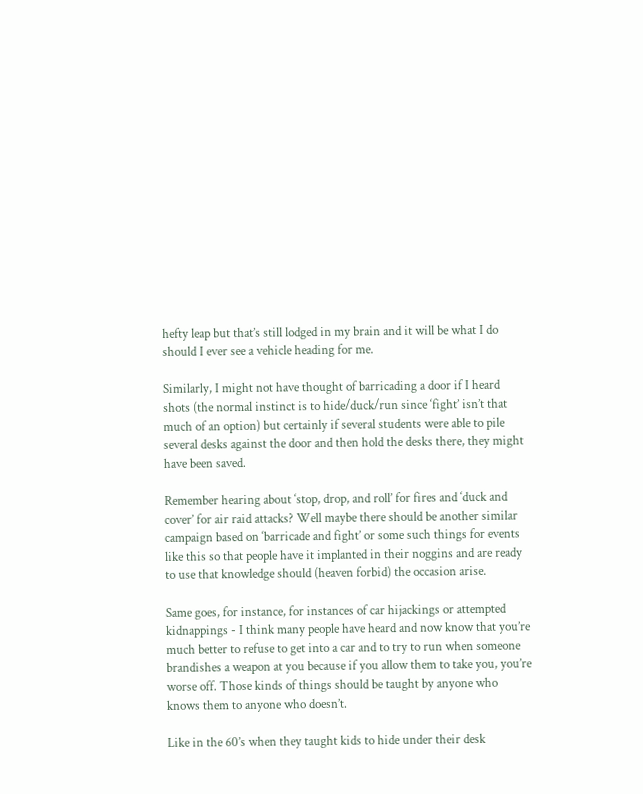hefty leap but that’s still lodged in my brain and it will be what I do should I ever see a vehicle heading for me.

Similarly, I might not have thought of barricading a door if I heard shots (the normal instinct is to hide/duck/run since ‘fight’ isn’t that much of an option) but certainly if several students were able to pile several desks against the door and then hold the desks there, they might have been saved.

Remember hearing about ‘stop, drop, and roll’ for fires and ‘duck and cover’ for air raid attacks? Well maybe there should be another similar campaign based on ‘barricade and fight’ or some such things for events like this so that people have it implanted in their noggins and are ready to use that knowledge should (heaven forbid) the occasion arise.

Same goes, for instance, for instances of car hijackings or attempted kidnappings - I think many people have heard and now know that you’re much better to refuse to get into a car and to try to run when someone brandishes a weapon at you because if you allow them to take you, you’re worse off. Those kinds of things should be taught by anyone who knows them to anyone who doesn’t.

Like in the 60’s when they taught kids to hide under their desk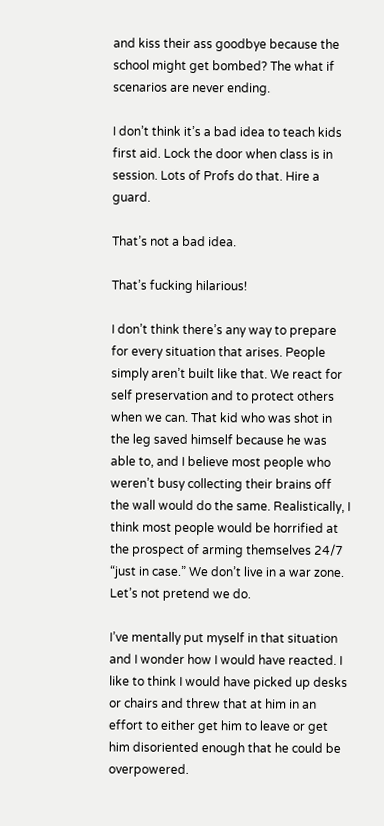and kiss their ass goodbye because the school might get bombed? The what if scenarios are never ending.

I don’t think it’s a bad idea to teach kids first aid. Lock the door when class is in session. Lots of Profs do that. Hire a guard.

That’s not a bad idea.

That’s fucking hilarious!

I don’t think there’s any way to prepare for every situation that arises. People simply aren’t built like that. We react for self preservation and to protect others when we can. That kid who was shot in the leg saved himself because he was able to, and I believe most people who weren’t busy collecting their brains off the wall would do the same. Realistically, I think most people would be horrified at the prospect of arming themselves 24/7 “just in case.” We don’t live in a war zone. Let’s not pretend we do.

I’ve mentally put myself in that situation and I wonder how I would have reacted. I like to think I would have picked up desks or chairs and threw that at him in an effort to either get him to leave or get him disoriented enough that he could be overpowered.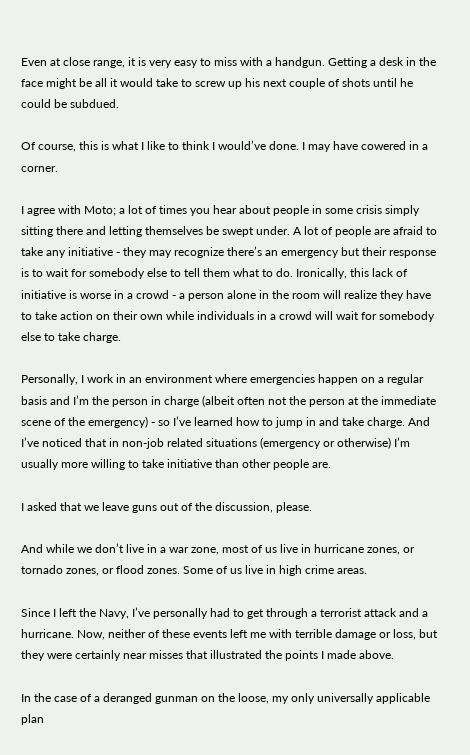Even at close range, it is very easy to miss with a handgun. Getting a desk in the face might be all it would take to screw up his next couple of shots until he could be subdued.

Of course, this is what I like to think I would’ve done. I may have cowered in a corner.

I agree with Moto; a lot of times you hear about people in some crisis simply sitting there and letting themselves be swept under. A lot of people are afraid to take any initiative - they may recognize there’s an emergency but their response is to wait for somebody else to tell them what to do. Ironically, this lack of initiative is worse in a crowd - a person alone in the room will realize they have to take action on their own while individuals in a crowd will wait for somebody else to take charge.

Personally, I work in an environment where emergencies happen on a regular basis and I’m the person in charge (albeit often not the person at the immediate scene of the emergency) - so I’ve learned how to jump in and take charge. And I’ve noticed that in non-job related situations (emergency or otherwise) I’m usually more willing to take initiative than other people are.

I asked that we leave guns out of the discussion, please.

And while we don’t live in a war zone, most of us live in hurricane zones, or tornado zones, or flood zones. Some of us live in high crime areas.

Since I left the Navy, I’ve personally had to get through a terrorist attack and a hurricane. Now, neither of these events left me with terrible damage or loss, but they were certainly near misses that illustrated the points I made above.

In the case of a deranged gunman on the loose, my only universally applicable plan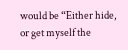would be “Either hide, or get myself the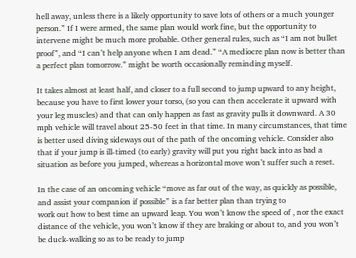hell away, unless there is a likely opportunity to save lots of others or a much younger person.” If I were armed, the same plan would work fine, but the opportunity to intervene might be much more probable. Other general rules, such as “I am not bullet proof”, and “I can’t help anyone when I am dead.” “A mediocre plan now is better than a perfect plan tomorrow.” might be worth occasionally reminding myself.

It takes almost at least half, and closer to a full second to jump upward to any height, because you have to first lower your torso, (so you can then accelerate it upward with your leg muscles) and that can only happen as fast as gravity pulls it downward. A 30 mph vehicle will travel about 25-50 feet in that time. In many circumstances, that time is better used diving sideways out of the path of the oncoming vehicle. Consider also that if your jump is ill-timed (to early) gravity will put you right back into as bad a situation as before you jumped, whereas a horizontal move won’t suffer such a reset.

In the case of an oncoming vehicle “move as far out of the way, as quickly as possible, and assist your companion if possible” is a far better plan than trying to
work out how to best time an upward leap. You won’t know the speed of , nor the exact distance of the vehicle, you won’t know if they are braking or about to, and you won’t be duck-walking so as to be ready to jump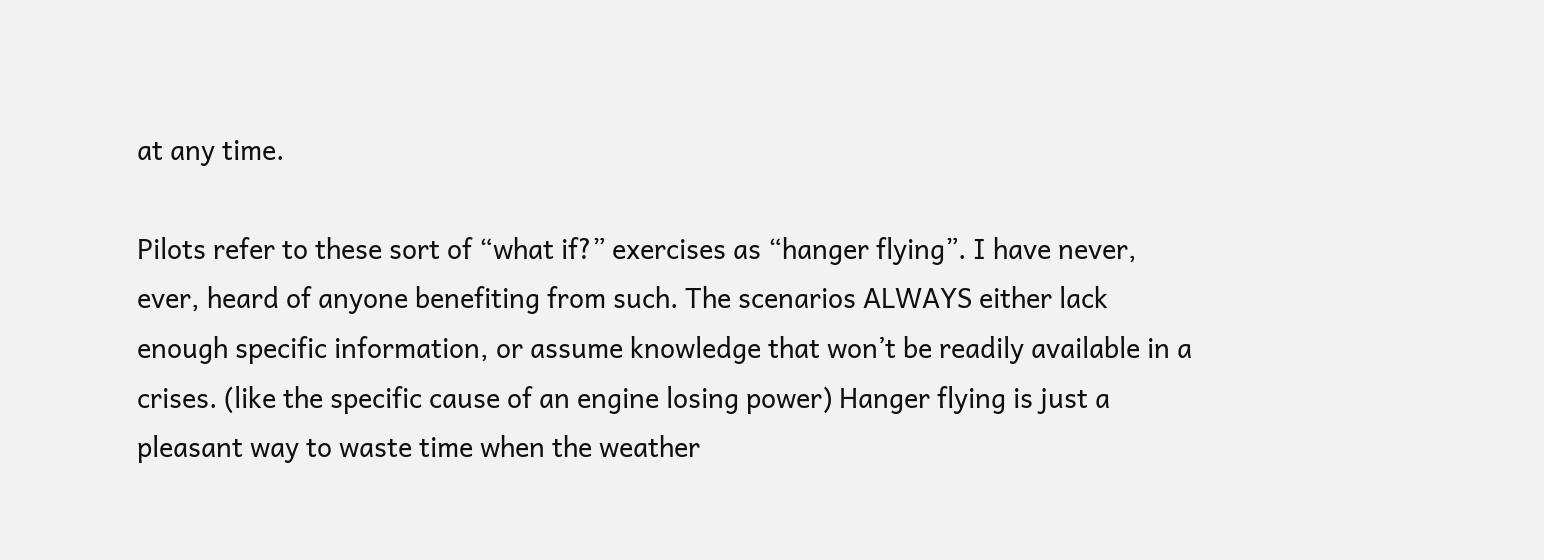at any time.

Pilots refer to these sort of “what if?” exercises as “hanger flying”. I have never, ever, heard of anyone benefiting from such. The scenarios ALWAYS either lack enough specific information, or assume knowledge that won’t be readily available in a crises. (like the specific cause of an engine losing power) Hanger flying is just a pleasant way to waste time when the weather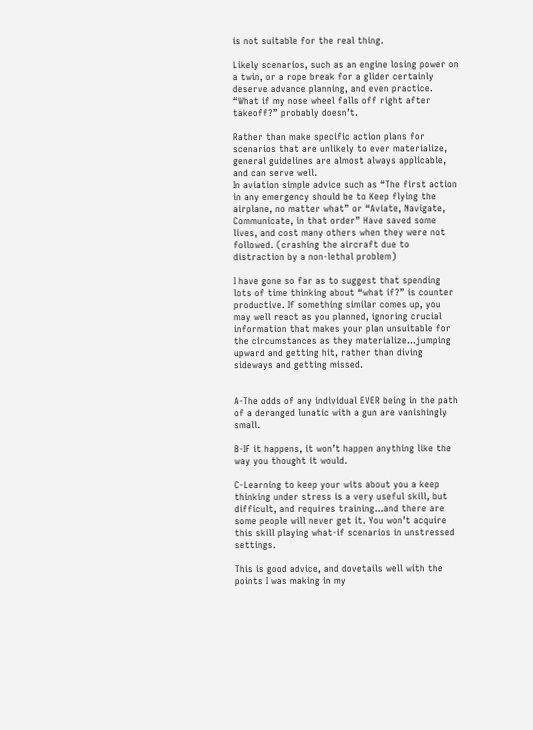is not suitable for the real thing.

Likely scenarios, such as an engine losing power on a twin, or a rope break for a glider certainly deserve advance planning, and even practice. “What if my nose wheel falls off right after takeoff?” probably doesn’t.

Rather than make specific action plans for scenarios that are unlikely to ever materialize, general guidelines are almost always applicable, and can serve well.
In aviation simple advice such as “The first action in any emergency should be to Keep flying the airplane, no matter what” or “Aviate, Navigate, Communicate, in that order” Have saved some lives, and cost many others when they were not followed. (crashing the aircraft due to distraction by a non-lethal problem)

I have gone so far as to suggest that spending lots of time thinking about “what if?” is counter productive. If something similar comes up, you may well react as you planned, ignoring crucial information that makes your plan unsuitable for the circumstances as they materialize…jumping upward and getting hit, rather than diving sideways and getting missed.


A-The odds of any individual EVER being in the path of a deranged lunatic with a gun are vanishingly small.

B-IF it happens, it won’t happen anything like the way you thought it would.

C-Learning to keep your wits about you a keep thinking under stress is a very useful skill, but difficult, and requires training…and there are some people will never get it. You won’t acquire this skill playing what-if scenarios in unstressed settings.

This is good advice, and dovetails well with the points I was making in my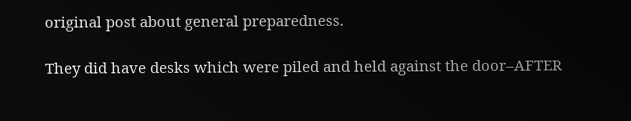original post about general preparedness.

They did have desks which were piled and held against the door–AFTER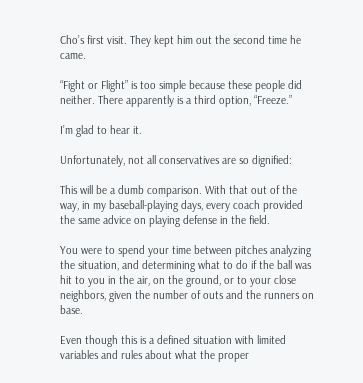Cho’s first visit. They kept him out the second time he came.

“Fight or Flight” is too simple because these people did neither. There apparently is a third option, “Freeze.”

I’m glad to hear it.

Unfortunately, not all conservatives are so dignified:

This will be a dumb comparison. With that out of the way, in my baseball-playing days, every coach provided the same advice on playing defense in the field.

You were to spend your time between pitches analyzing the situation, and determining what to do if the ball was hit to you in the air, on the ground, or to your close neighbors, given the number of outs and the runners on base.

Even though this is a defined situation with limited variables and rules about what the proper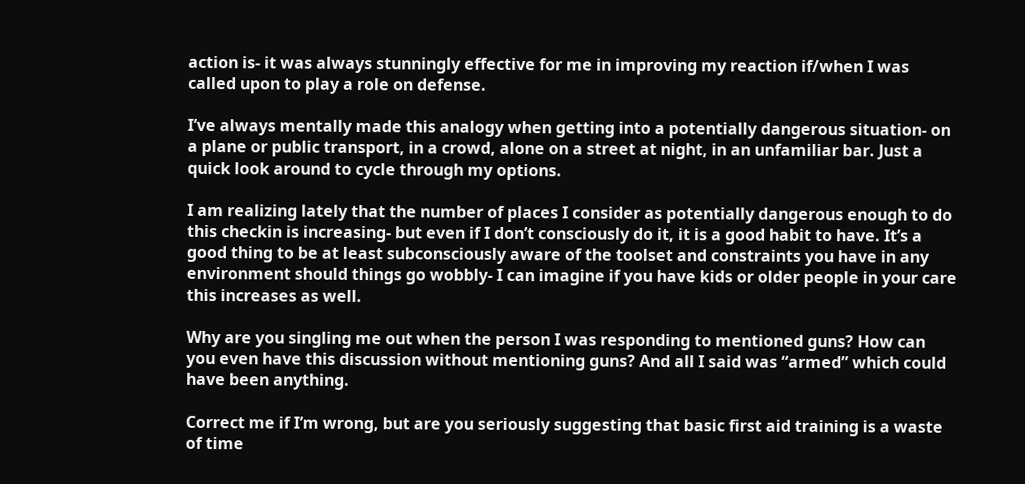action is- it was always stunningly effective for me in improving my reaction if/when I was called upon to play a role on defense.

I’ve always mentally made this analogy when getting into a potentially dangerous situation- on a plane or public transport, in a crowd, alone on a street at night, in an unfamiliar bar. Just a quick look around to cycle through my options.

I am realizing lately that the number of places I consider as potentially dangerous enough to do this checkin is increasing- but even if I don’t consciously do it, it is a good habit to have. It’s a good thing to be at least subconsciously aware of the toolset and constraints you have in any environment should things go wobbly- I can imagine if you have kids or older people in your care this increases as well.

Why are you singling me out when the person I was responding to mentioned guns? How can you even have this discussion without mentioning guns? And all I said was “armed” which could have been anything.

Correct me if I’m wrong, but are you seriously suggesting that basic first aid training is a waste of time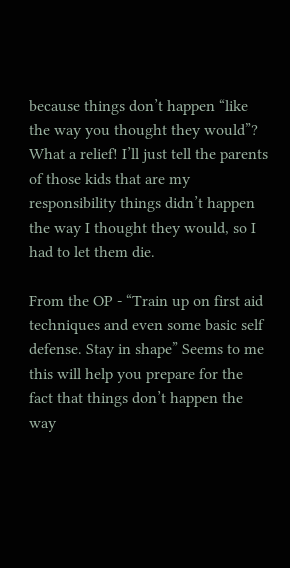because things don’t happen “like the way you thought they would”? What a relief! I’ll just tell the parents of those kids that are my responsibility things didn’t happen the way I thought they would, so I had to let them die.

From the OP - “Train up on first aid techniques and even some basic self defense. Stay in shape” Seems to me this will help you prepare for the fact that things don’t happen the way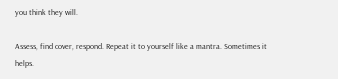you think they will.

Assess, find cover, respond. Repeat it to yourself like a mantra. Sometimes it helps.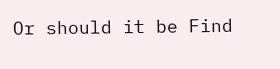Or should it be Find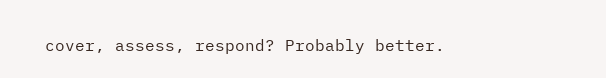cover, assess, respond? Probably better.